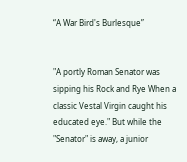“A War Bird's Burlesque”


"A portly Roman Senator was sipping his Rock and Rye When a classic Vestal Virgin caught his educated eye." But while the "Senator" is away, a junior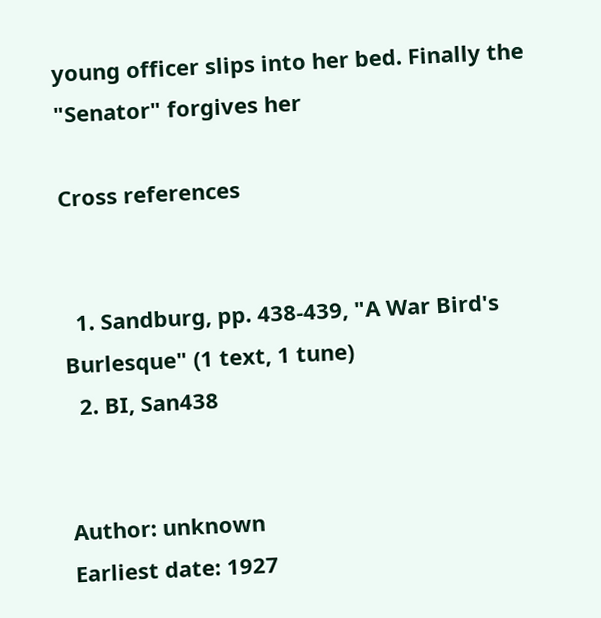young officer slips into her bed. Finally the "Senator" forgives her

Cross references


  1. Sandburg, pp. 438-439, "A War Bird's Burlesque" (1 text, 1 tune)
  2. BI, San438


Author: unknown
Earliest date: 1927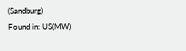(Sandburg)
Found in: US(MW)